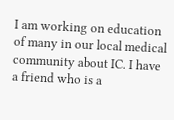I am working on education of many in our local medical community about IC. I have a friend who is a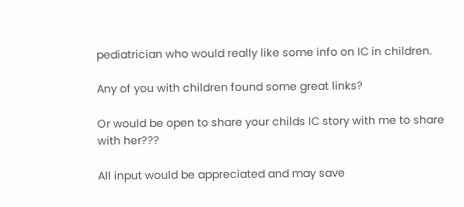pediatrician who would really like some info on IC in children.

Any of you with children found some great links?

Or would be open to share your childs IC story with me to share with her???

All input would be appreciated and may save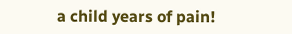a child years of pain!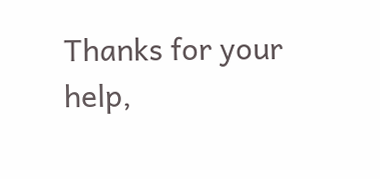Thanks for your help,